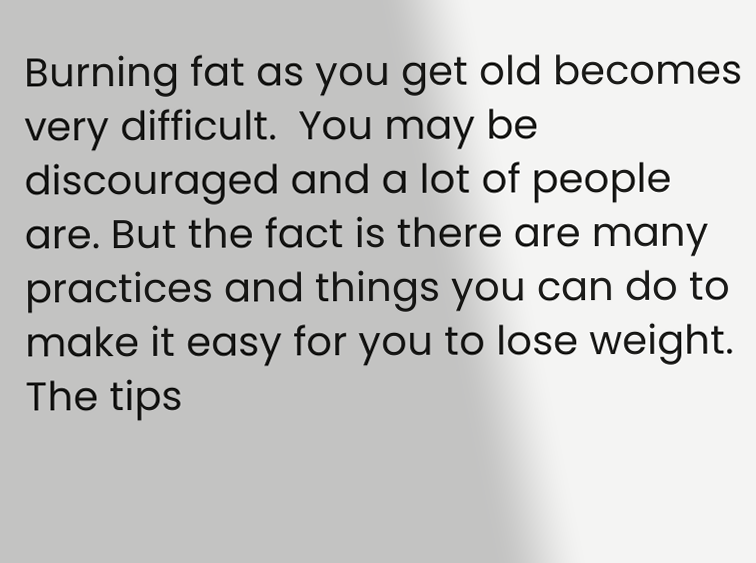Burning fat as you get old becomes very difficult.  You may be discouraged and a lot of people are. But the fact is there are many practices and things you can do to make it easy for you to lose weight. The tips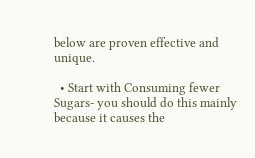below are proven effective and unique.

  • Start with Consuming fewer Sugars- you should do this mainly because it causes the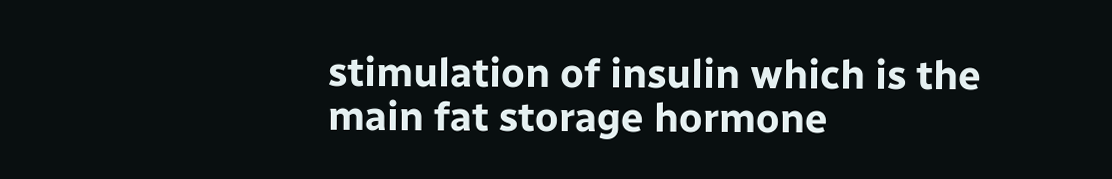stimulation of insulin which is the main fat storage hormone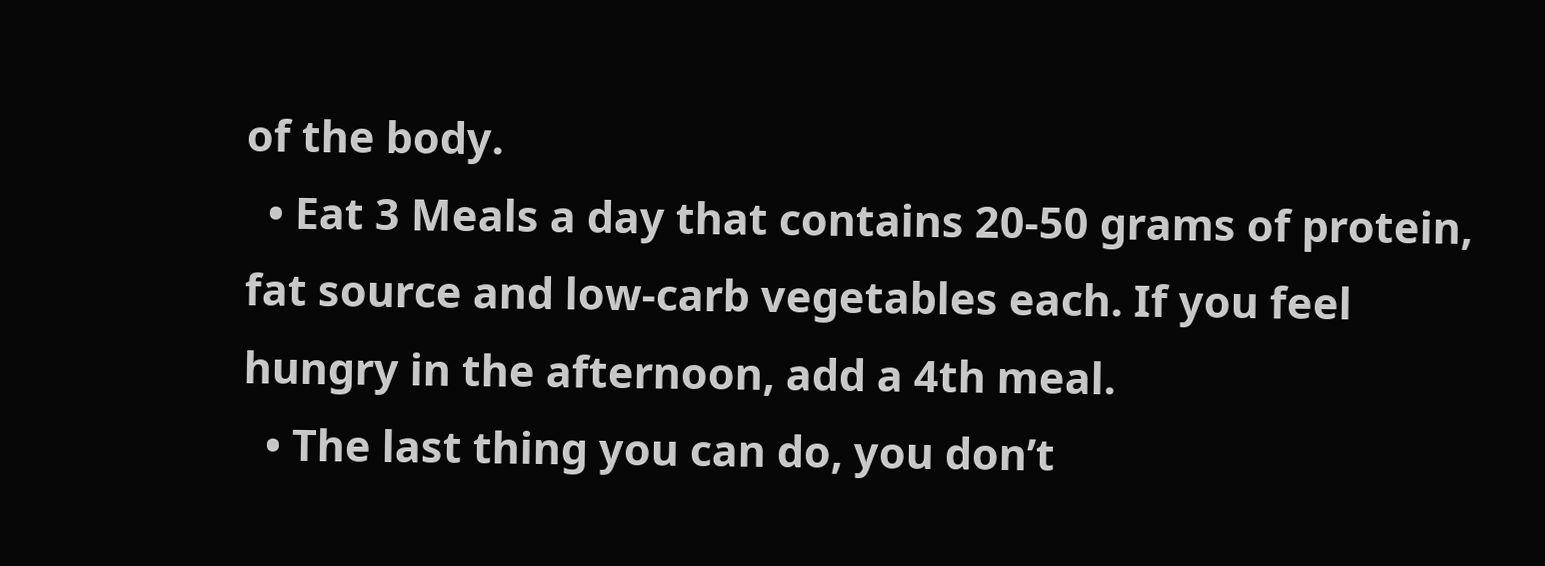of the body.
  • Eat 3 Meals a day that contains 20-50 grams of protein, fat source and low-carb vegetables each. If you feel hungry in the afternoon, add a 4th meal.
  • The last thing you can do, you don’t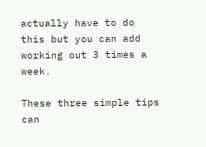actually have to do this but you can add working out 3 times a week.

These three simple tips can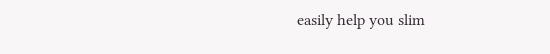easily help you slim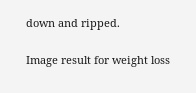down and ripped.

Image result for weight loss